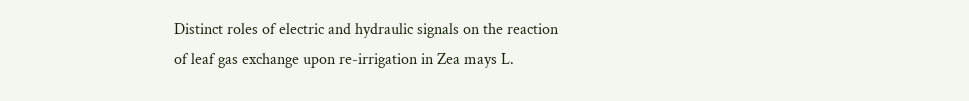Distinct roles of electric and hydraulic signals on the reaction of leaf gas exchange upon re-irrigation in Zea mays L.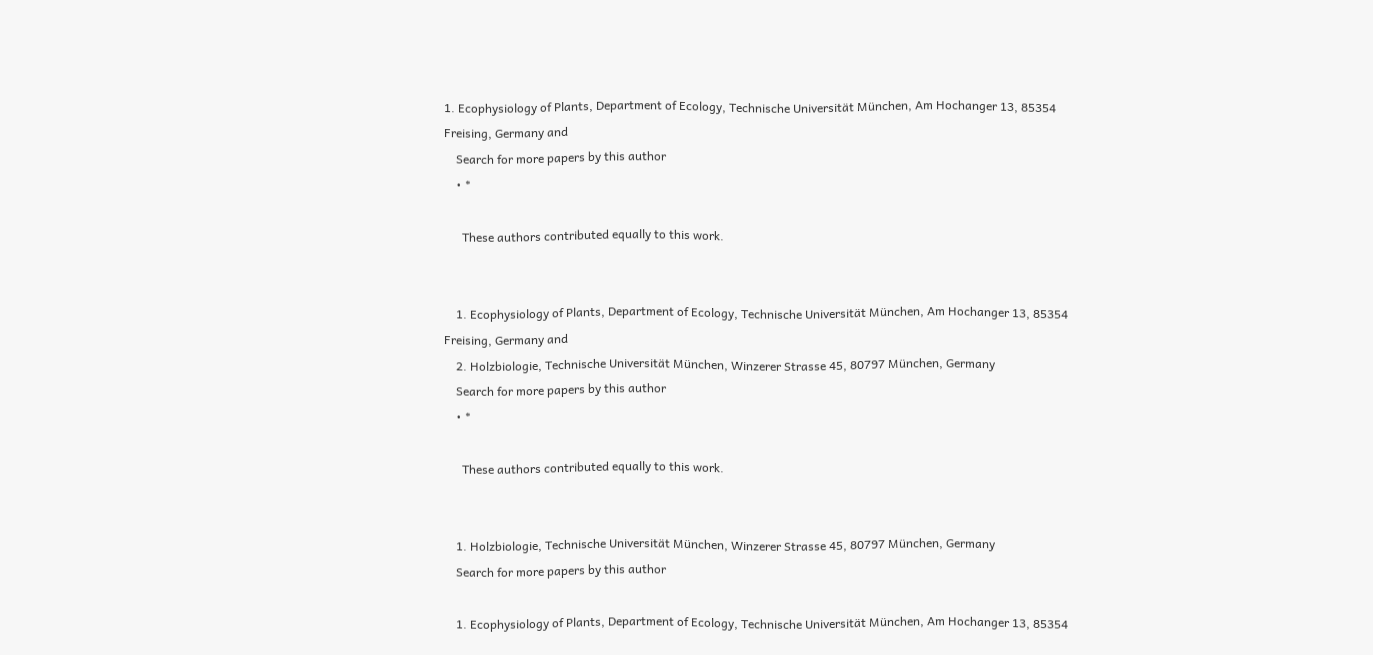1. Ecophysiology of Plants, Department of Ecology, Technische Universität München, Am Hochanger 13, 85354 Freising, Germany and
    Search for more papers by this author
    • *

      These authors contributed equally to this work.


    1. Ecophysiology of Plants, Department of Ecology, Technische Universität München, Am Hochanger 13, 85354 Freising, Germany and
    2. Holzbiologie, Technische Universität München, Winzerer Strasse 45, 80797 München, Germany
    Search for more papers by this author
    • *

      These authors contributed equally to this work.


    1. Holzbiologie, Technische Universität München, Winzerer Strasse 45, 80797 München, Germany
    Search for more papers by this author

    1. Ecophysiology of Plants, Department of Ecology, Technische Universität München, Am Hochanger 13, 85354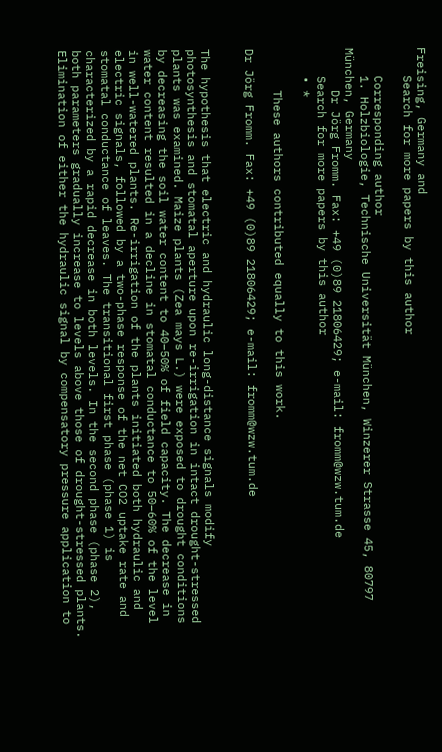Freising, Germany and
    Search for more papers by this author

    Corresponding author
    1. Holzbiologie, Technische Universität München, Winzerer Strasse 45, 80797 München, Germany
      Dr Jörg Fromm. Fax: +49 (0)89 21806429; e-mail: fromm@wzw.tum.de
    Search for more papers by this author
    • *

      These authors contributed equally to this work.

Dr Jörg Fromm. Fax: +49 (0)89 21806429; e-mail: fromm@wzw.tum.de


The hypothesis that electric and hydraulic long-distance signals modify photosynthesis and stomatal aperture upon re-irrigation in intact drought-stressed plants was examined. Maize plants (Zea mays L.) were exposed to drought conditions by decreasing the soil water content to 40–50% of field capacity. The decrease in water content resulted in a decline in stomatal conductance to 50–60% of the level in well-watered plants. Re-irrigation of the plants initiated both hydraulic and electric signals, followed by a two-phase response of the net CO2 uptake rate and stomatal conductance of leaves. The transitional first phase (phase 1) is characterized by a rapid decrease in both levels. In the second phase (phase 2), both parameters gradually increase to levels above those of drought-stressed plants. Elimination of either the hydraulic signal by compensatory pressure application to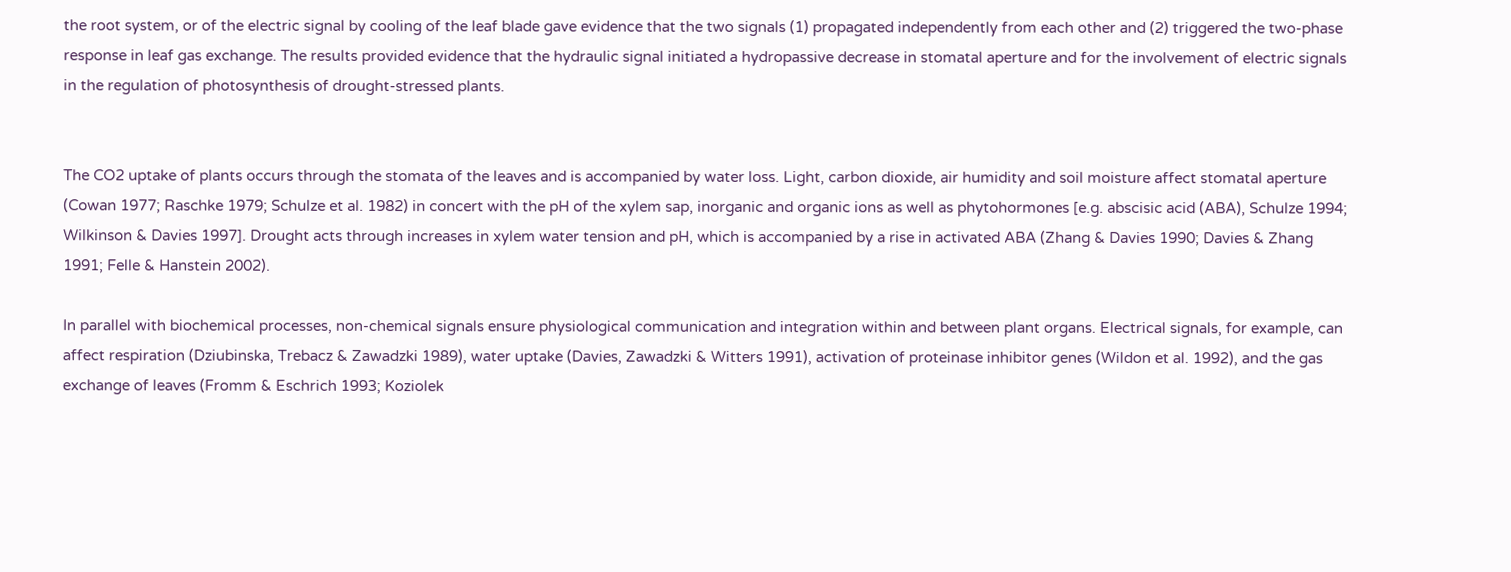the root system, or of the electric signal by cooling of the leaf blade gave evidence that the two signals (1) propagated independently from each other and (2) triggered the two-phase response in leaf gas exchange. The results provided evidence that the hydraulic signal initiated a hydropassive decrease in stomatal aperture and for the involvement of electric signals in the regulation of photosynthesis of drought-stressed plants.


The CO2 uptake of plants occurs through the stomata of the leaves and is accompanied by water loss. Light, carbon dioxide, air humidity and soil moisture affect stomatal aperture (Cowan 1977; Raschke 1979; Schulze et al. 1982) in concert with the pH of the xylem sap, inorganic and organic ions as well as phytohormones [e.g. abscisic acid (ABA), Schulze 1994; Wilkinson & Davies 1997]. Drought acts through increases in xylem water tension and pH, which is accompanied by a rise in activated ABA (Zhang & Davies 1990; Davies & Zhang 1991; Felle & Hanstein 2002).

In parallel with biochemical processes, non-chemical signals ensure physiological communication and integration within and between plant organs. Electrical signals, for example, can affect respiration (Dziubinska, Trebacz & Zawadzki 1989), water uptake (Davies, Zawadzki & Witters 1991), activation of proteinase inhibitor genes (Wildon et al. 1992), and the gas exchange of leaves (Fromm & Eschrich 1993; Koziolek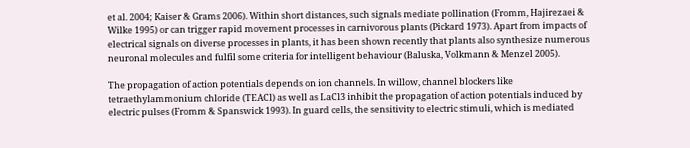et al. 2004; Kaiser & Grams 2006). Within short distances, such signals mediate pollination (Fromm, Hajirezaei & Wilke 1995) or can trigger rapid movement processes in carnivorous plants (Pickard 1973). Apart from impacts of electrical signals on diverse processes in plants, it has been shown recently that plants also synthesize numerous neuronal molecules and fulfil some criteria for intelligent behaviour (Baluska, Volkmann & Menzel 2005).

The propagation of action potentials depends on ion channels. In willow, channel blockers like tetraethylammonium chloride (TEACl) as well as LaCl3 inhibit the propagation of action potentials induced by electric pulses (Fromm & Spanswick 1993). In guard cells, the sensitivity to electric stimuli, which is mediated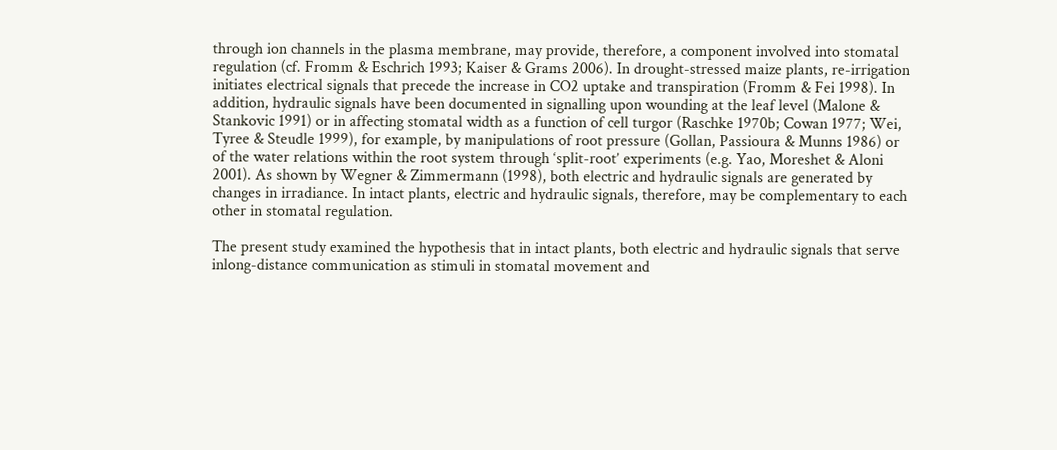through ion channels in the plasma membrane, may provide, therefore, a component involved into stomatal regulation (cf. Fromm & Eschrich 1993; Kaiser & Grams 2006). In drought-stressed maize plants, re-irrigation initiates electrical signals that precede the increase in CO2 uptake and transpiration (Fromm & Fei 1998). In addition, hydraulic signals have been documented in signalling upon wounding at the leaf level (Malone & Stankovic 1991) or in affecting stomatal width as a function of cell turgor (Raschke 1970b; Cowan 1977; Wei, Tyree & Steudle 1999), for example, by manipulations of root pressure (Gollan, Passioura & Munns 1986) or of the water relations within the root system through ‘split-root’ experiments (e.g. Yao, Moreshet & Aloni 2001). As shown by Wegner & Zimmermann (1998), both electric and hydraulic signals are generated by changes in irradiance. In intact plants, electric and hydraulic signals, therefore, may be complementary to each other in stomatal regulation.

The present study examined the hypothesis that in intact plants, both electric and hydraulic signals that serve inlong-distance communication as stimuli in stomatal movement and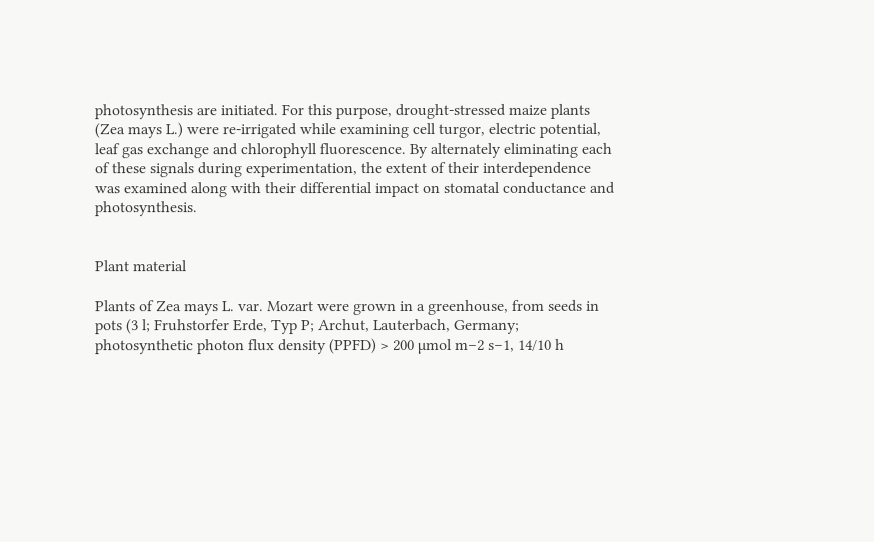photosynthesis are initiated. For this purpose, drought-stressed maize plants (Zea mays L.) were re-irrigated while examining cell turgor, electric potential, leaf gas exchange and chlorophyll fluorescence. By alternately eliminating each of these signals during experimentation, the extent of their interdependence was examined along with their differential impact on stomatal conductance and photosynthesis.


Plant material

Plants of Zea mays L. var. Mozart were grown in a greenhouse, from seeds in pots (3 l; Fruhstorfer Erde, Typ P; Archut, Lauterbach, Germany; photosynthetic photon flux density (PPFD) > 200 µmol m−2 s−1, 14/10 h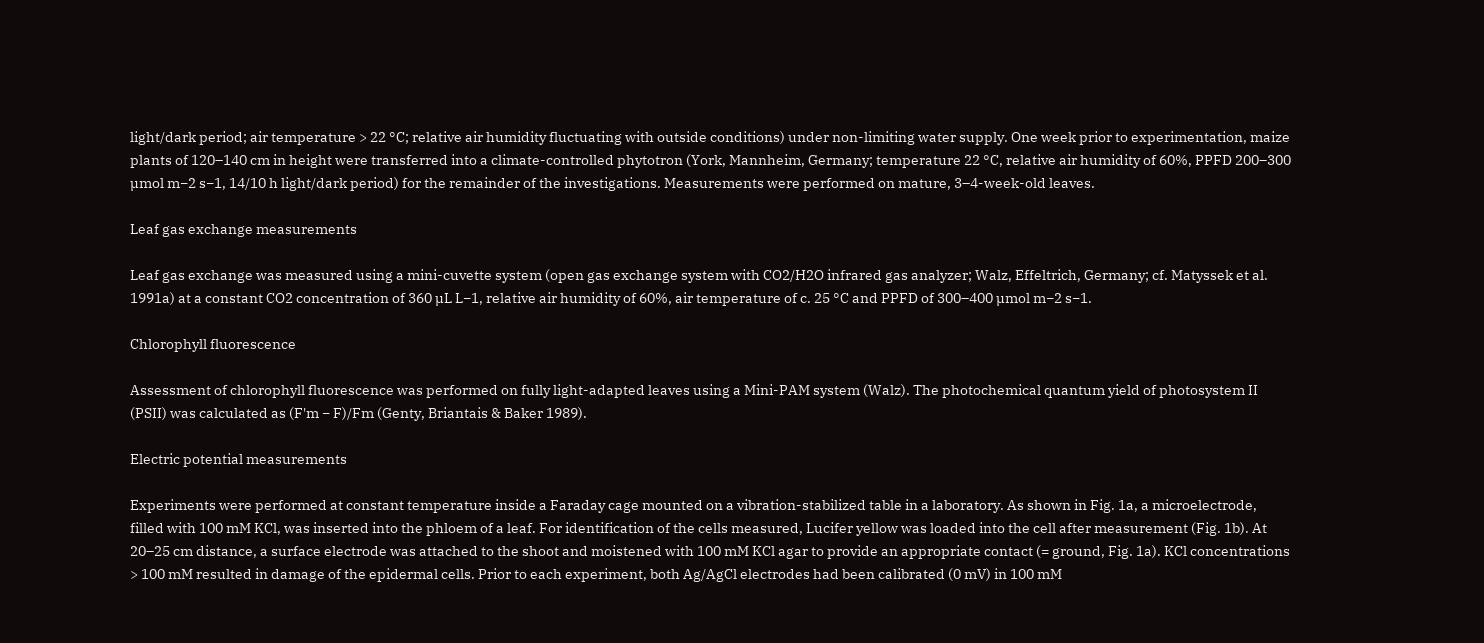light/dark period; air temperature > 22 °C; relative air humidity fluctuating with outside conditions) under non-limiting water supply. One week prior to experimentation, maize plants of 120–140 cm in height were transferred into a climate-controlled phytotron (York, Mannheim, Germany; temperature 22 °C, relative air humidity of 60%, PPFD 200–300 µmol m−2 s−1, 14/10 h light/dark period) for the remainder of the investigations. Measurements were performed on mature, 3–4-week-old leaves.

Leaf gas exchange measurements

Leaf gas exchange was measured using a mini-cuvette system (open gas exchange system with CO2/H2O infrared gas analyzer; Walz, Effeltrich, Germany; cf. Matyssek et al. 1991a) at a constant CO2 concentration of 360 µL L−1, relative air humidity of 60%, air temperature of c. 25 °C and PPFD of 300–400 µmol m−2 s−1.

Chlorophyll fluorescence

Assessment of chlorophyll fluorescence was performed on fully light-adapted leaves using a Mini-PAM system (Walz). The photochemical quantum yield of photosystem II (PSII) was calculated as (F'm − F)/Fm (Genty, Briantais & Baker 1989).

Electric potential measurements

Experiments were performed at constant temperature inside a Faraday cage mounted on a vibration-stabilized table in a laboratory. As shown in Fig. 1a, a microelectrode, filled with 100 mM KCl, was inserted into the phloem of a leaf. For identification of the cells measured, Lucifer yellow was loaded into the cell after measurement (Fig. 1b). At 20–25 cm distance, a surface electrode was attached to the shoot and moistened with 100 mM KCl agar to provide an appropriate contact (= ground, Fig. 1a). KCl concentrations > 100 mM resulted in damage of the epidermal cells. Prior to each experiment, both Ag/AgCl electrodes had been calibrated (0 mV) in 100 mM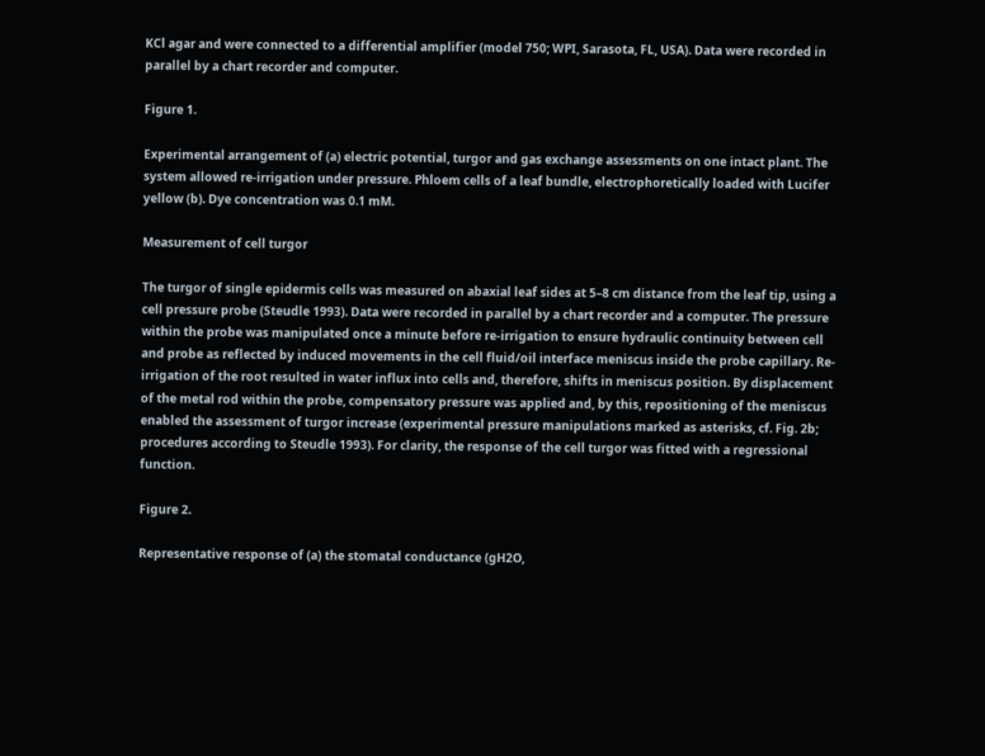KCl agar and were connected to a differential amplifier (model 750; WPI, Sarasota, FL, USA). Data were recorded in parallel by a chart recorder and computer.

Figure 1.

Experimental arrangement of (a) electric potential, turgor and gas exchange assessments on one intact plant. The system allowed re-irrigation under pressure. Phloem cells of a leaf bundle, electrophoretically loaded with Lucifer yellow (b). Dye concentration was 0.1 mM.

Measurement of cell turgor

The turgor of single epidermis cells was measured on abaxial leaf sides at 5–8 cm distance from the leaf tip, using a cell pressure probe (Steudle 1993). Data were recorded in parallel by a chart recorder and a computer. The pressure within the probe was manipulated once a minute before re-irrigation to ensure hydraulic continuity between cell and probe as reflected by induced movements in the cell fluid/oil interface meniscus inside the probe capillary. Re-irrigation of the root resulted in water influx into cells and, therefore, shifts in meniscus position. By displacement of the metal rod within the probe, compensatory pressure was applied and, by this, repositioning of the meniscus enabled the assessment of turgor increase (experimental pressure manipulations marked as asterisks, cf. Fig. 2b; procedures according to Steudle 1993). For clarity, the response of the cell turgor was fitted with a regressional function.

Figure 2.

Representative response of (a) the stomatal conductance (gH2O,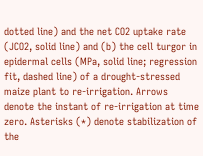dotted line) and the net CO2 uptake rate (JCO2, solid line) and (b) the cell turgor in epidermal cells (MPa, solid line; regression fit, dashed line) of a drought-stressed maize plant to re-irrigation. Arrows denote the instant of re-irrigation at time zero. Asterisks (*) denote stabilization of the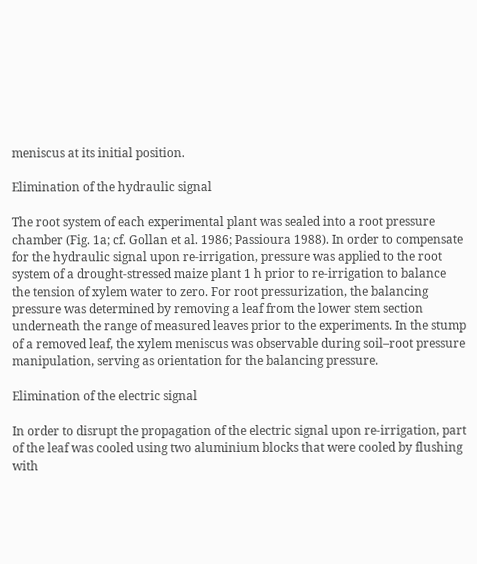meniscus at its initial position.

Elimination of the hydraulic signal

The root system of each experimental plant was sealed into a root pressure chamber (Fig. 1a; cf. Gollan et al. 1986; Passioura 1988). In order to compensate for the hydraulic signal upon re-irrigation, pressure was applied to the root system of a drought-stressed maize plant 1 h prior to re-irrigation to balance the tension of xylem water to zero. For root pressurization, the balancing pressure was determined by removing a leaf from the lower stem section underneath the range of measured leaves prior to the experiments. In the stump of a removed leaf, the xylem meniscus was observable during soil–root pressure manipulation, serving as orientation for the balancing pressure.

Elimination of the electric signal

In order to disrupt the propagation of the electric signal upon re-irrigation, part of the leaf was cooled using two aluminium blocks that were cooled by flushing with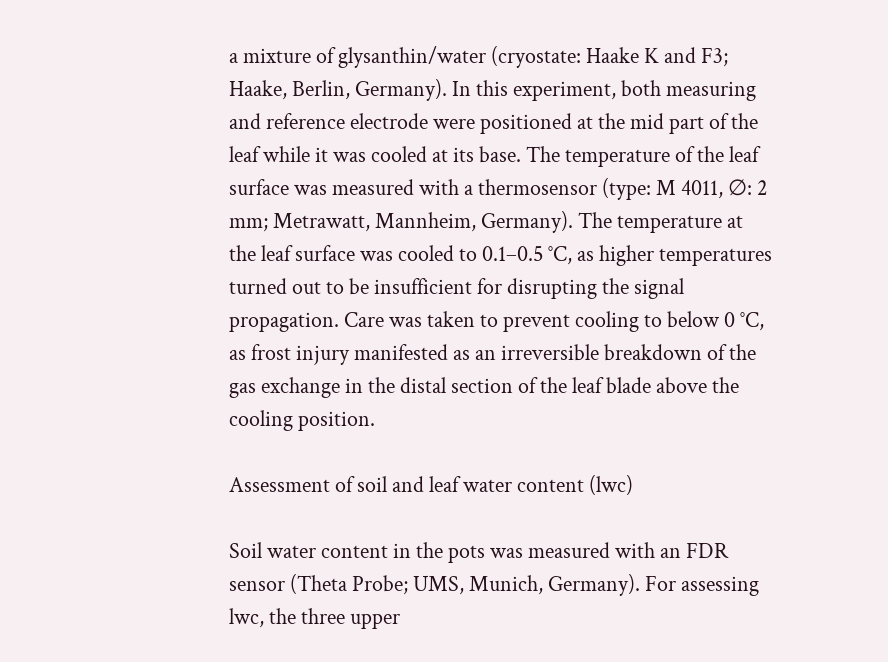a mixture of glysanthin/water (cryostate: Haake K and F3; Haake, Berlin, Germany). In this experiment, both measuring and reference electrode were positioned at the mid part of the leaf while it was cooled at its base. The temperature of the leaf surface was measured with a thermosensor (type: M 4011, ∅: 2 mm; Metrawatt, Mannheim, Germany). The temperature at the leaf surface was cooled to 0.1–0.5 °C, as higher temperatures turned out to be insufficient for disrupting the signal propagation. Care was taken to prevent cooling to below 0 °C, as frost injury manifested as an irreversible breakdown of the gas exchange in the distal section of the leaf blade above the cooling position.

Assessment of soil and leaf water content (lwc)

Soil water content in the pots was measured with an FDR sensor (Theta Probe; UMS, Munich, Germany). For assessing lwc, the three upper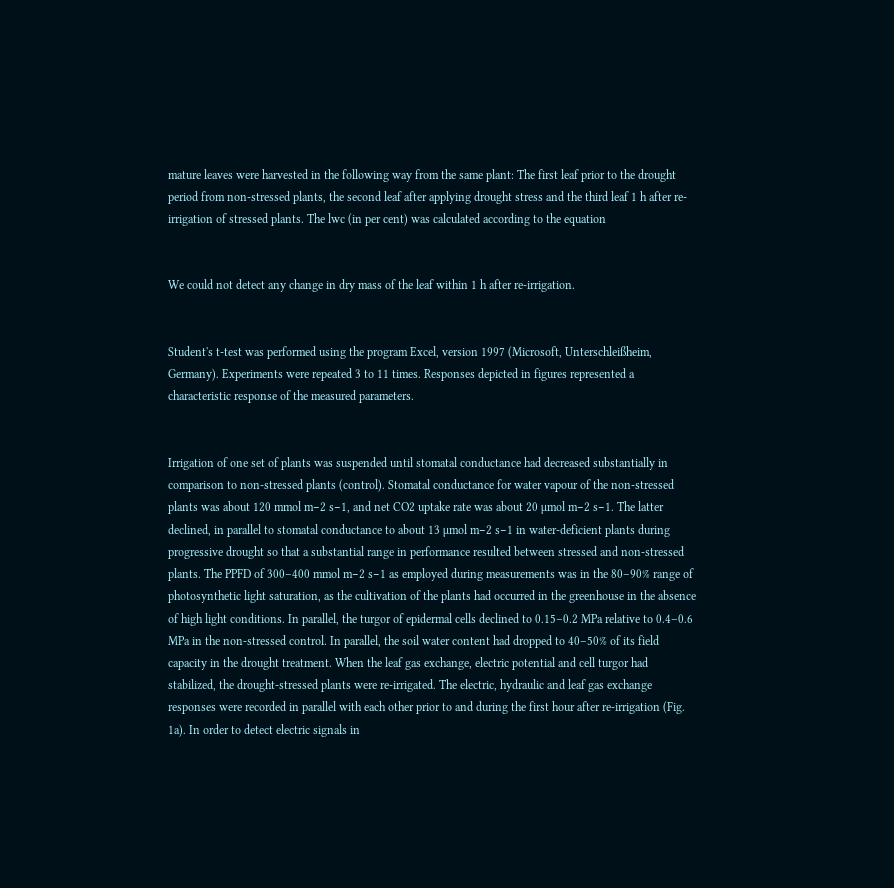mature leaves were harvested in the following way from the same plant: The first leaf prior to the drought period from non-stressed plants, the second leaf after applying drought stress and the third leaf 1 h after re-irrigation of stressed plants. The lwc (in per cent) was calculated according to the equation


We could not detect any change in dry mass of the leaf within 1 h after re-irrigation.


Student's t-test was performed using the program Excel, version 1997 (Microsoft, Unterschleißheim, Germany). Experiments were repeated 3 to 11 times. Responses depicted in figures represented a characteristic response of the measured parameters.


Irrigation of one set of plants was suspended until stomatal conductance had decreased substantially in comparison to non-stressed plants (control). Stomatal conductance for water vapour of the non-stressed plants was about 120 mmol m−2 s−1, and net CO2 uptake rate was about 20 µmol m−2 s−1. The latter declined, in parallel to stomatal conductance to about 13 µmol m−2 s−1 in water-deficient plants during progressive drought so that a substantial range in performance resulted between stressed and non-stressed plants. The PPFD of 300–400 mmol m−2 s−1 as employed during measurements was in the 80–90% range of photosynthetic light saturation, as the cultivation of the plants had occurred in the greenhouse in the absence of high light conditions. In parallel, the turgor of epidermal cells declined to 0.15–0.2 MPa relative to 0.4–0.6 MPa in the non-stressed control. In parallel, the soil water content had dropped to 40–50% of its field capacity in the drought treatment. When the leaf gas exchange, electric potential and cell turgor had stabilized, the drought-stressed plants were re-irrigated. The electric, hydraulic and leaf gas exchange responses were recorded in parallel with each other prior to and during the first hour after re-irrigation (Fig. 1a). In order to detect electric signals in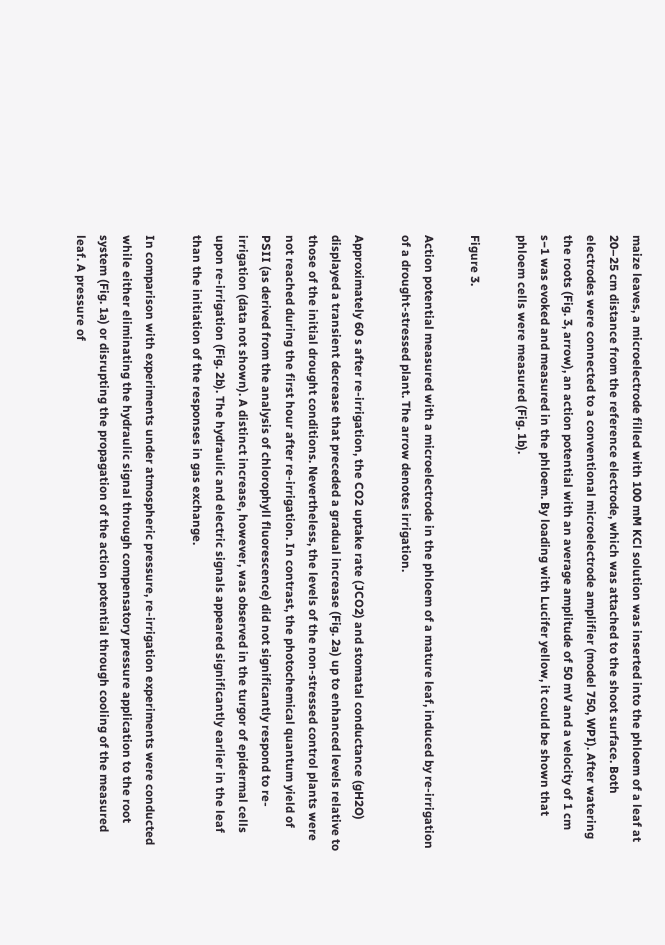maize leaves, a microelectrode filled with 100 mM KCl solution was inserted into the phloem of a leaf at 20–25 cm distance from the reference electrode, which was attached to the shoot surface. Both electrodes were connected to a conventional microelectrode amplifier (model 750, WPI). After watering the roots (Fig. 3, arrow), an action potential with an average amplitude of 50 mV and a velocity of 1 cm s−1 was evoked and measured in the phloem. By loading with Lucifer yellow, it could be shown that phloem cells were measured (Fig. 1b).

Figure 3.

Action potential measured with a microelectrode in the phloem of a mature leaf, induced by re-irrigation of a drought-stressed plant. The arrow denotes irrigation.

Approximately 60 s after re-irrigation, the CO2 uptake rate (JCO2) and stomatal conductance (gH2O) displayed a transient decrease that preceded a gradual increase (Fig. 2a) up to enhanced levels relative to those of the initial drought conditions. Nevertheless, the levels of the non-stressed control plants were not reached during the first hour after re-irrigation. In contrast, the photochemical quantum yield of PSII (as derived from the analysis of chlorophyll fluorescence) did not significantly respond to re-irrigation (data not shown). A distinct increase, however, was observed in the turgor of epidermal cells upon re-irrigation (Fig. 2b). The hydraulic and electric signals appeared significantly earlier in the leaf than the initiation of the responses in gas exchange.

In comparison with experiments under atmospheric pressure, re-irrigation experiments were conducted while either eliminating the hydraulic signal through compensatory pressure application to the root system (Fig. 1a) or disrupting the propagation of the action potential through cooling of the measured leaf. A pressure of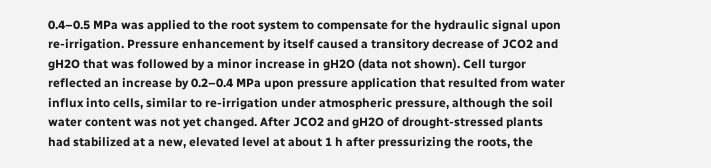0.4–0.5 MPa was applied to the root system to compensate for the hydraulic signal upon re-irrigation. Pressure enhancement by itself caused a transitory decrease of JCO2 and gH2O that was followed by a minor increase in gH2O (data not shown). Cell turgor reflected an increase by 0.2–0.4 MPa upon pressure application that resulted from water influx into cells, similar to re-irrigation under atmospheric pressure, although the soil water content was not yet changed. After JCO2 and gH2O of drought-stressed plants had stabilized at a new, elevated level at about 1 h after pressurizing the roots, the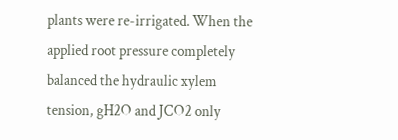plants were re-irrigated. When the applied root pressure completely balanced the hydraulic xylem tension, gH2O and JCO2 only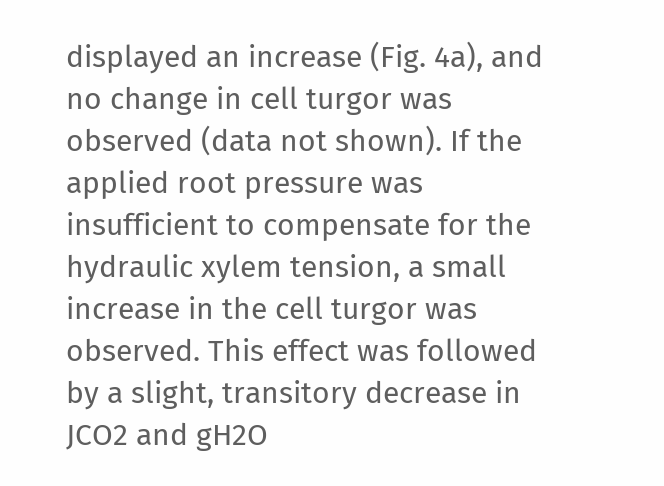displayed an increase (Fig. 4a), and no change in cell turgor was observed (data not shown). If the applied root pressure was insufficient to compensate for the hydraulic xylem tension, a small increase in the cell turgor was observed. This effect was followed by a slight, transitory decrease in JCO2 and gH2O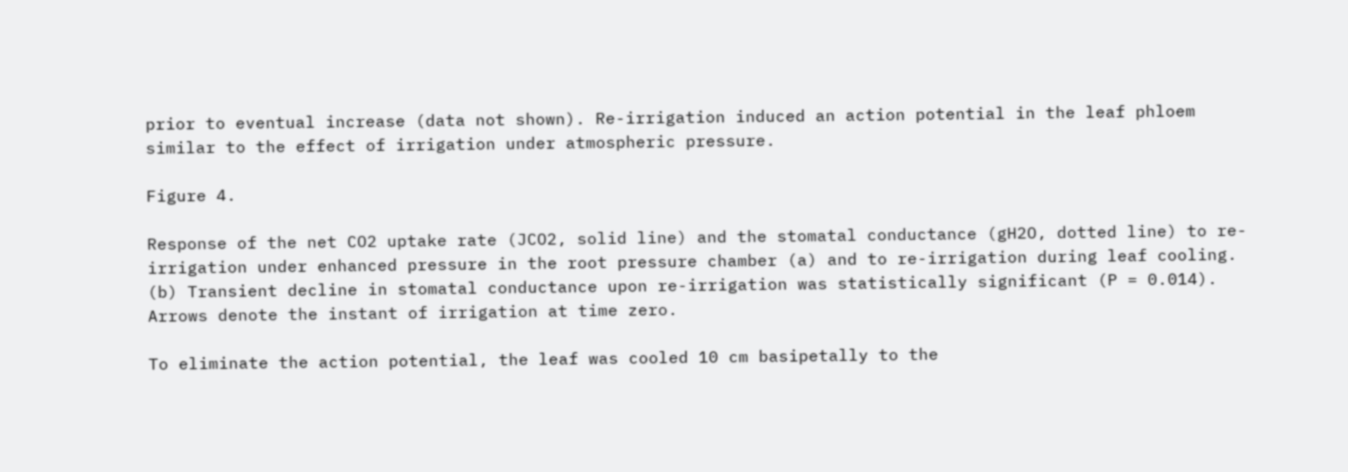prior to eventual increase (data not shown). Re-irrigation induced an action potential in the leaf phloem similar to the effect of irrigation under atmospheric pressure.

Figure 4.

Response of the net CO2 uptake rate (JCO2, solid line) and the stomatal conductance (gH2O, dotted line) to re-irrigation under enhanced pressure in the root pressure chamber (a) and to re-irrigation during leaf cooling. (b) Transient decline in stomatal conductance upon re-irrigation was statistically significant (P = 0.014). Arrows denote the instant of irrigation at time zero.

To eliminate the action potential, the leaf was cooled 10 cm basipetally to the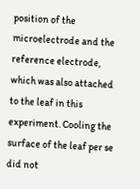position of the microelectrode and the reference electrode, which was also attached to the leaf in this experiment. Cooling the surface of the leaf per se did not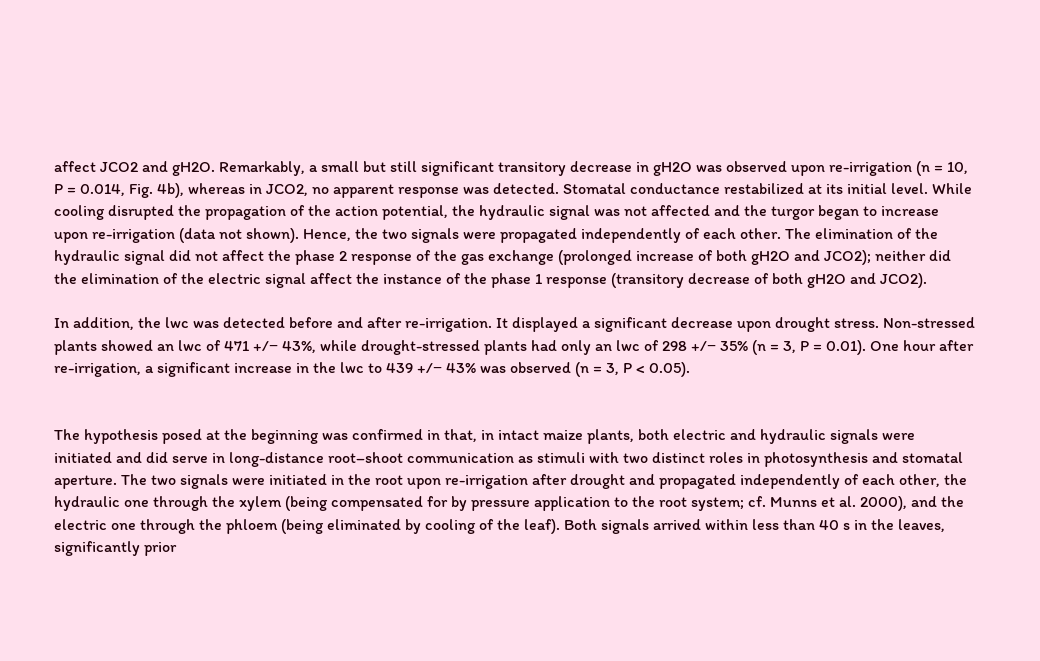affect JCO2 and gH2O. Remarkably, a small but still significant transitory decrease in gH2O was observed upon re-irrigation (n = 10, P = 0.014, Fig. 4b), whereas in JCO2, no apparent response was detected. Stomatal conductance restabilized at its initial level. While cooling disrupted the propagation of the action potential, the hydraulic signal was not affected and the turgor began to increase upon re-irrigation (data not shown). Hence, the two signals were propagated independently of each other. The elimination of the hydraulic signal did not affect the phase 2 response of the gas exchange (prolonged increase of both gH2O and JCO2); neither did the elimination of the electric signal affect the instance of the phase 1 response (transitory decrease of both gH2O and JCO2).

In addition, the lwc was detected before and after re-irrigation. It displayed a significant decrease upon drought stress. Non-stressed plants showed an lwc of 471 +/− 43%, while drought-stressed plants had only an lwc of 298 +/− 35% (n = 3, P = 0.01). One hour after re-irrigation, a significant increase in the lwc to 439 +/− 43% was observed (n = 3, P < 0.05).


The hypothesis posed at the beginning was confirmed in that, in intact maize plants, both electric and hydraulic signals were initiated and did serve in long-distance root–shoot communication as stimuli with two distinct roles in photosynthesis and stomatal aperture. The two signals were initiated in the root upon re-irrigation after drought and propagated independently of each other, the hydraulic one through the xylem (being compensated for by pressure application to the root system; cf. Munns et al. 2000), and the electric one through the phloem (being eliminated by cooling of the leaf). Both signals arrived within less than 40 s in the leaves, significantly prior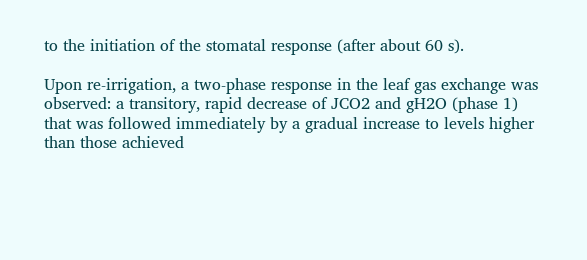to the initiation of the stomatal response (after about 60 s).

Upon re-irrigation, a two-phase response in the leaf gas exchange was observed: a transitory, rapid decrease of JCO2 and gH2O (phase 1) that was followed immediately by a gradual increase to levels higher than those achieved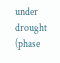under drought (phase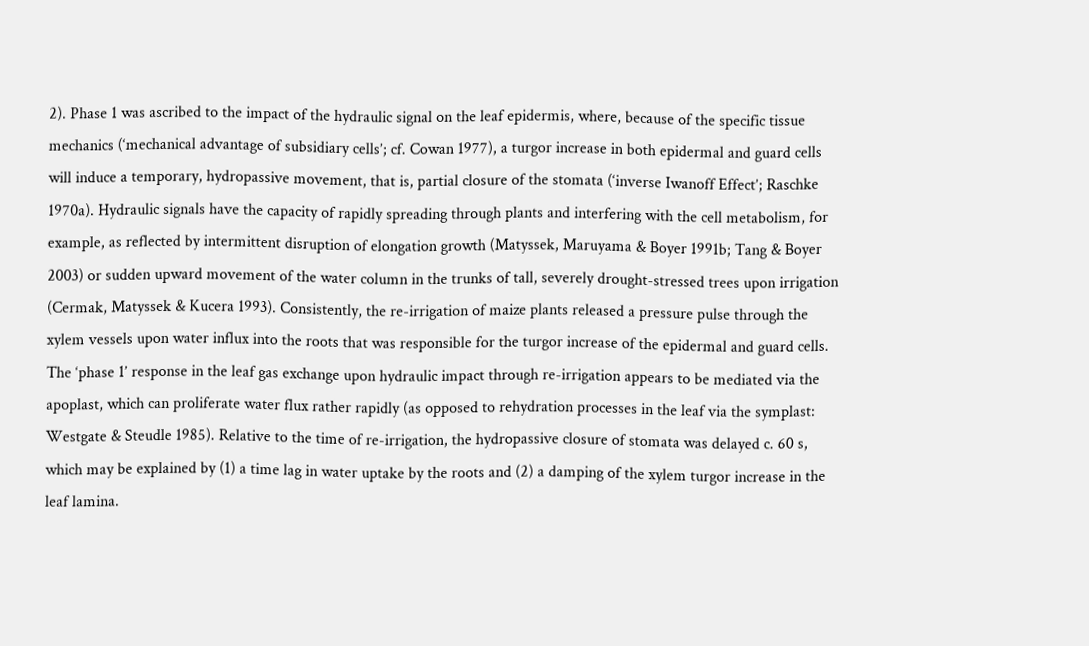2). Phase 1 was ascribed to the impact of the hydraulic signal on the leaf epidermis, where, because of the specific tissue mechanics (‘mechanical advantage of subsidiary cells’; cf. Cowan 1977), a turgor increase in both epidermal and guard cells will induce a temporary, hydropassive movement, that is, partial closure of the stomata (‘inverse Iwanoff Effect’; Raschke 1970a). Hydraulic signals have the capacity of rapidly spreading through plants and interfering with the cell metabolism, for example, as reflected by intermittent disruption of elongation growth (Matyssek, Maruyama & Boyer 1991b; Tang & Boyer 2003) or sudden upward movement of the water column in the trunks of tall, severely drought-stressed trees upon irrigation (Cermak, Matyssek & Kucera 1993). Consistently, the re-irrigation of maize plants released a pressure pulse through the xylem vessels upon water influx into the roots that was responsible for the turgor increase of the epidermal and guard cells. The ‘phase 1’ response in the leaf gas exchange upon hydraulic impact through re-irrigation appears to be mediated via the apoplast, which can proliferate water flux rather rapidly (as opposed to rehydration processes in the leaf via the symplast: Westgate & Steudle 1985). Relative to the time of re-irrigation, the hydropassive closure of stomata was delayed c. 60 s, which may be explained by (1) a time lag in water uptake by the roots and (2) a damping of the xylem turgor increase in the leaf lamina.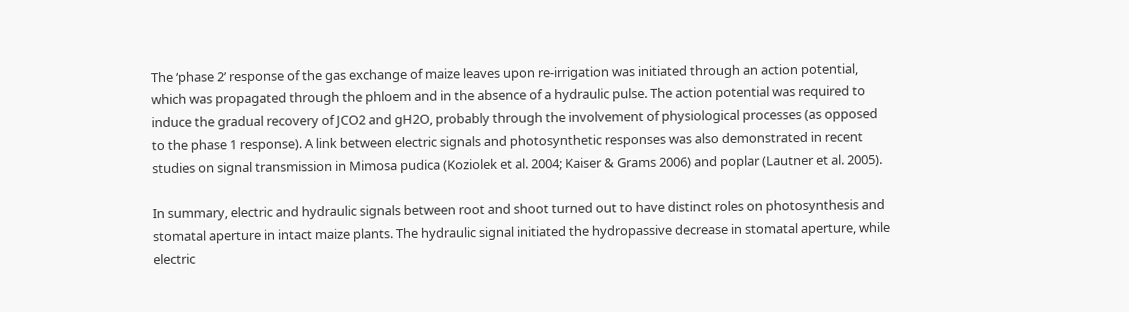The ‘phase 2’ response of the gas exchange of maize leaves upon re-irrigation was initiated through an action potential, which was propagated through the phloem and in the absence of a hydraulic pulse. The action potential was required to induce the gradual recovery of JCO2 and gH2O, probably through the involvement of physiological processes (as opposed to the phase 1 response). A link between electric signals and photosynthetic responses was also demonstrated in recent studies on signal transmission in Mimosa pudica (Koziolek et al. 2004; Kaiser & Grams 2006) and poplar (Lautner et al. 2005).

In summary, electric and hydraulic signals between root and shoot turned out to have distinct roles on photosynthesis and stomatal aperture in intact maize plants. The hydraulic signal initiated the hydropassive decrease in stomatal aperture, while electric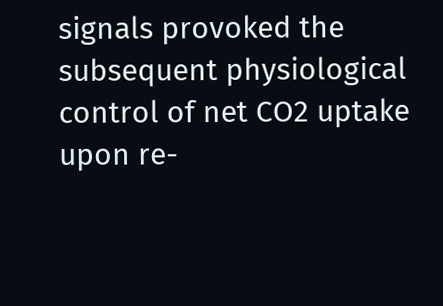signals provoked the subsequent physiological control of net CO2 uptake upon re-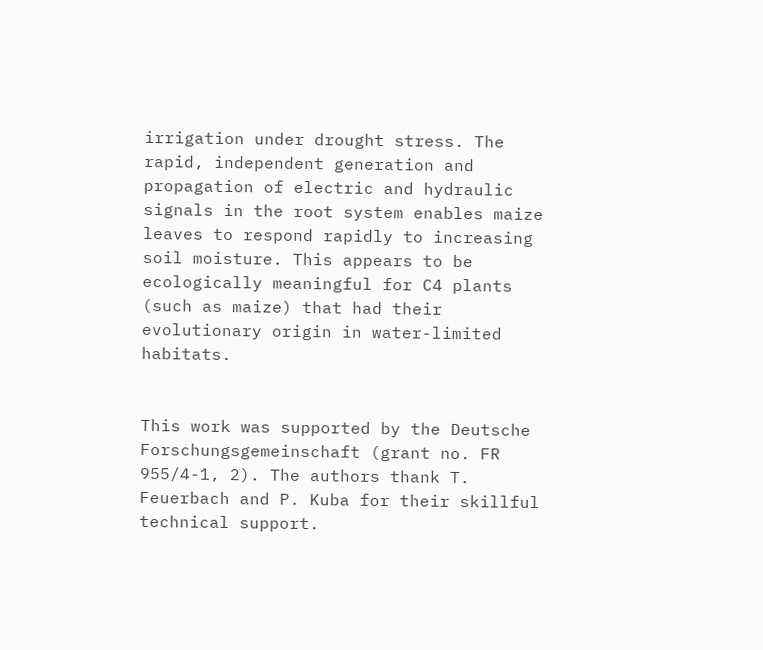irrigation under drought stress. The rapid, independent generation and propagation of electric and hydraulic signals in the root system enables maize leaves to respond rapidly to increasing soil moisture. This appears to be ecologically meaningful for C4 plants (such as maize) that had their evolutionary origin in water-limited habitats.


This work was supported by the Deutsche Forschungsgemeinschaft (grant no. FR 955/4-1, 2). The authors thank T. Feuerbach and P. Kuba for their skillful technical support.